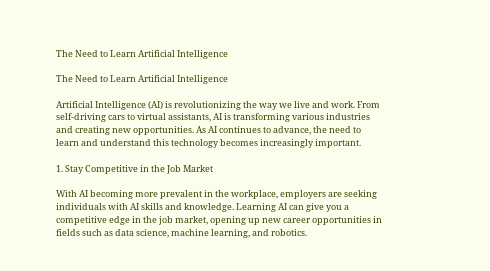The Need to Learn Artificial Intelligence

The Need to Learn Artificial Intelligence

Artificial Intelligence (AI) is revolutionizing the way we live and work. From self-driving cars to virtual assistants, AI is transforming various industries and creating new opportunities. As AI continues to advance, the need to learn and understand this technology becomes increasingly important.

1. Stay Competitive in the Job Market

With AI becoming more prevalent in the workplace, employers are seeking individuals with AI skills and knowledge. Learning AI can give you a competitive edge in the job market, opening up new career opportunities in fields such as data science, machine learning, and robotics.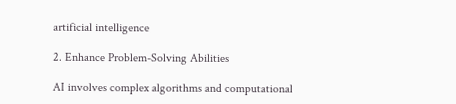artificial intelligence

2. Enhance Problem-Solving Abilities

AI involves complex algorithms and computational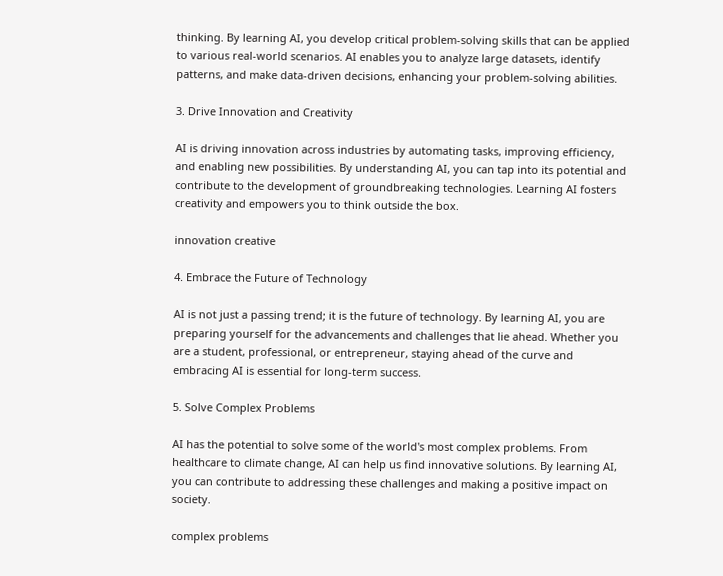thinking. By learning AI, you develop critical problem-solving skills that can be applied to various real-world scenarios. AI enables you to analyze large datasets, identify patterns, and make data-driven decisions, enhancing your problem-solving abilities.

3. Drive Innovation and Creativity

AI is driving innovation across industries by automating tasks, improving efficiency, and enabling new possibilities. By understanding AI, you can tap into its potential and contribute to the development of groundbreaking technologies. Learning AI fosters creativity and empowers you to think outside the box.

innovation creative

4. Embrace the Future of Technology

AI is not just a passing trend; it is the future of technology. By learning AI, you are preparing yourself for the advancements and challenges that lie ahead. Whether you are a student, professional, or entrepreneur, staying ahead of the curve and embracing AI is essential for long-term success.

5. Solve Complex Problems

AI has the potential to solve some of the world's most complex problems. From healthcare to climate change, AI can help us find innovative solutions. By learning AI, you can contribute to addressing these challenges and making a positive impact on society.

complex problems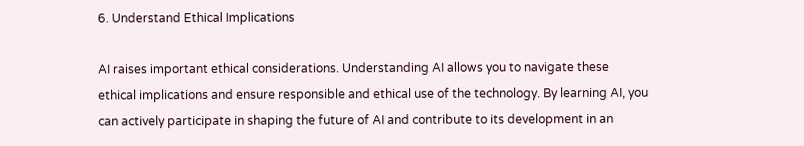6. Understand Ethical Implications

AI raises important ethical considerations. Understanding AI allows you to navigate these ethical implications and ensure responsible and ethical use of the technology. By learning AI, you can actively participate in shaping the future of AI and contribute to its development in an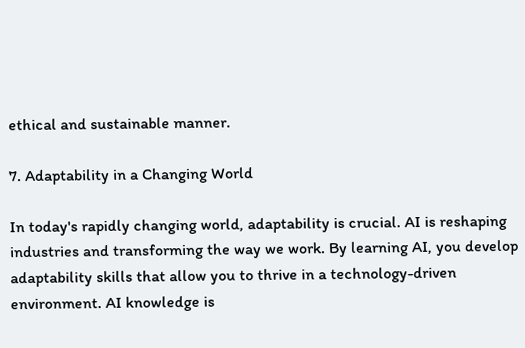ethical and sustainable manner.

7. Adaptability in a Changing World

In today's rapidly changing world, adaptability is crucial. AI is reshaping industries and transforming the way we work. By learning AI, you develop adaptability skills that allow you to thrive in a technology-driven environment. AI knowledge is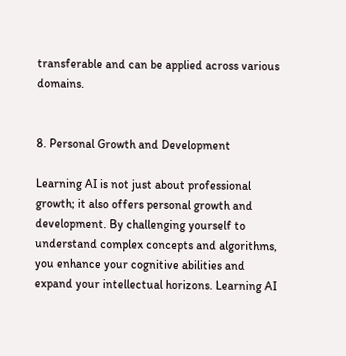transferable and can be applied across various domains.


8. Personal Growth and Development

Learning AI is not just about professional growth; it also offers personal growth and development. By challenging yourself to understand complex concepts and algorithms, you enhance your cognitive abilities and expand your intellectual horizons. Learning AI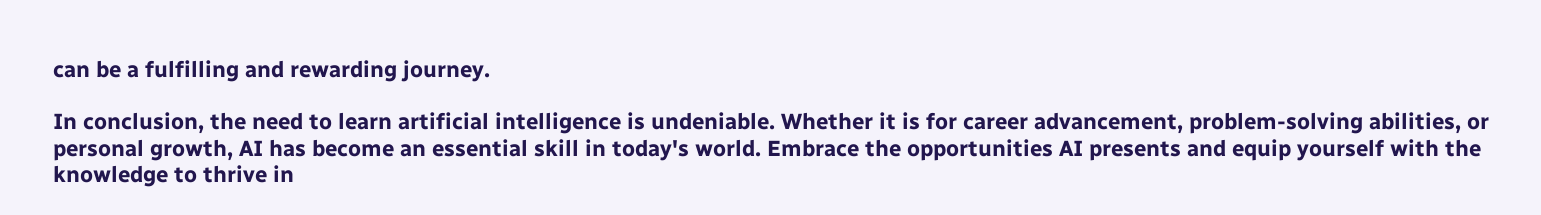can be a fulfilling and rewarding journey.

In conclusion, the need to learn artificial intelligence is undeniable. Whether it is for career advancement, problem-solving abilities, or personal growth, AI has become an essential skill in today's world. Embrace the opportunities AI presents and equip yourself with the knowledge to thrive in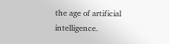the age of artificial intelligence.